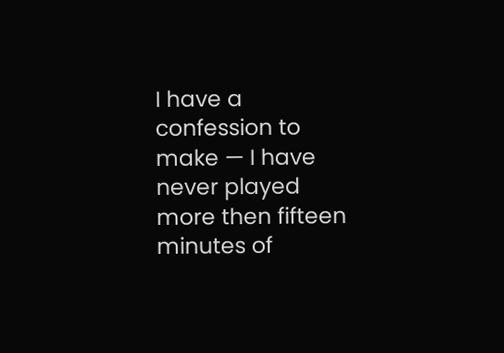I have a confession to make — I have never played more then fifteen minutes of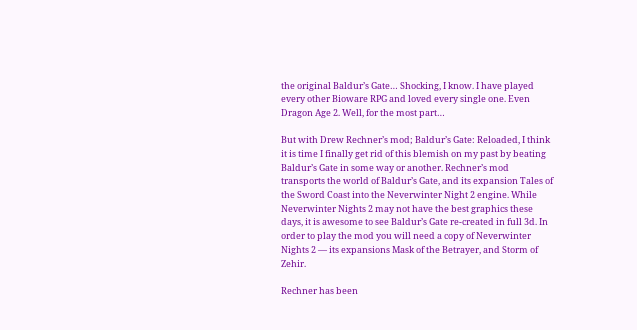the original Baldur’s Gate… Shocking, I know. I have played every other Bioware RPG and loved every single one. Even Dragon Age 2. Well, for the most part…

But with Drew Rechner’s mod; Baldur’s Gate: Reloaded, I think it is time I finally get rid of this blemish on my past by beating Baldur’s Gate in some way or another. Rechner’s mod transports the world of Baldur’s Gate, and its expansion Tales of the Sword Coast into the Neverwinter Night 2 engine. While Neverwinter Nights 2 may not have the best graphics these days, it is awesome to see Baldur’s Gate re-created in full 3d. In order to play the mod you will need a copy of Neverwinter Nights 2 — its expansions Mask of the Betrayer, and Storm of Zehir.

Rechner has been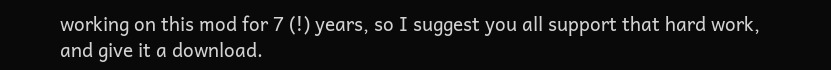working on this mod for 7 (!) years, so I suggest you all support that hard work, and give it a download.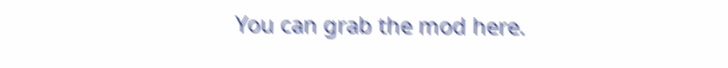You can grab the mod here.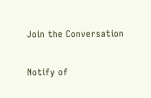Join the Conversation

Notify of